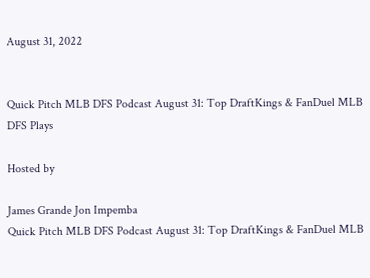August 31, 2022


Quick Pitch MLB DFS Podcast August 31: Top DraftKings & FanDuel MLB DFS Plays

Hosted by

James Grande Jon Impemba
Quick Pitch MLB DFS Podcast August 31: Top DraftKings & FanDuel MLB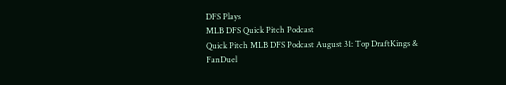DFS Plays
MLB DFS Quick Pitch Podcast
Quick Pitch MLB DFS Podcast August 31: Top DraftKings & FanDuel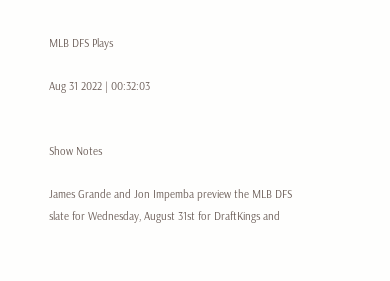MLB DFS Plays

Aug 31 2022 | 00:32:03


Show Notes

James Grande and Jon Impemba preview the MLB DFS slate for Wednesday, August 31st for DraftKings and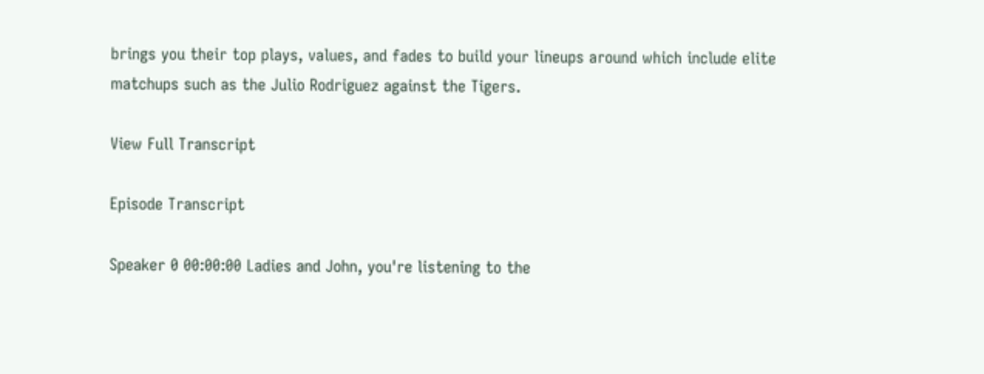brings you their top plays, values, and fades to build your lineups around which include elite matchups such as the Julio Rodriguez against the Tigers.

View Full Transcript

Episode Transcript

Speaker 0 00:00:00 Ladies and John, you're listening to the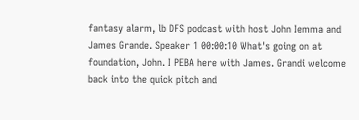fantasy alarm, lb DFS podcast with host John Iemma and James Grande. Speaker 1 00:00:10 What's going on at foundation, John. I PEBA here with James. Grandi welcome back into the quick pitch and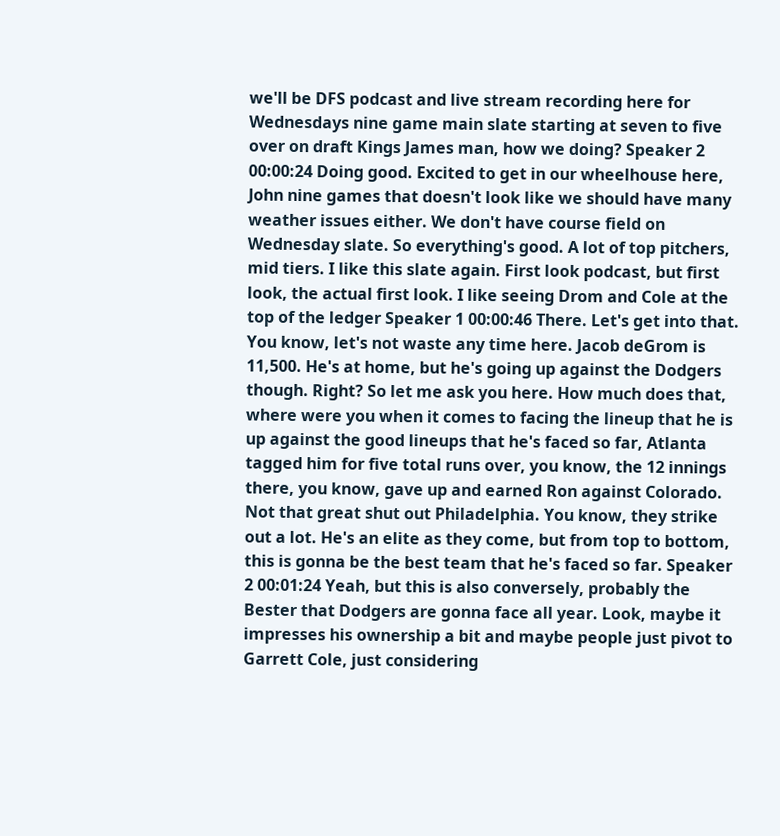we'll be DFS podcast and live stream recording here for Wednesdays nine game main slate starting at seven to five over on draft Kings James man, how we doing? Speaker 2 00:00:24 Doing good. Excited to get in our wheelhouse here, John nine games that doesn't look like we should have many weather issues either. We don't have course field on Wednesday slate. So everything's good. A lot of top pitchers, mid tiers. I like this slate again. First look podcast, but first look, the actual first look. I like seeing Drom and Cole at the top of the ledger Speaker 1 00:00:46 There. Let's get into that. You know, let's not waste any time here. Jacob deGrom is 11,500. He's at home, but he's going up against the Dodgers though. Right? So let me ask you here. How much does that, where were you when it comes to facing the lineup that he is up against the good lineups that he's faced so far, Atlanta tagged him for five total runs over, you know, the 12 innings there, you know, gave up and earned Ron against Colorado. Not that great shut out Philadelphia. You know, they strike out a lot. He's an elite as they come, but from top to bottom, this is gonna be the best team that he's faced so far. Speaker 2 00:01:24 Yeah, but this is also conversely, probably the Bester that Dodgers are gonna face all year. Look, maybe it impresses his ownership a bit and maybe people just pivot to Garrett Cole, just considering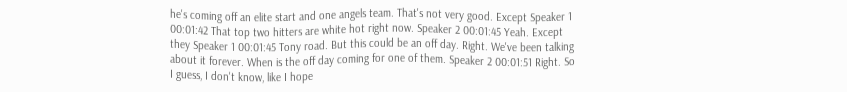he's coming off an elite start and one angels team. That's not very good. Except Speaker 1 00:01:42 That top two hitters are white hot right now. Speaker 2 00:01:45 Yeah. Except they Speaker 1 00:01:45 Tony road. But this could be an off day. Right. We've been talking about it forever. When is the off day coming for one of them. Speaker 2 00:01:51 Right. So I guess, I don't know, like I hope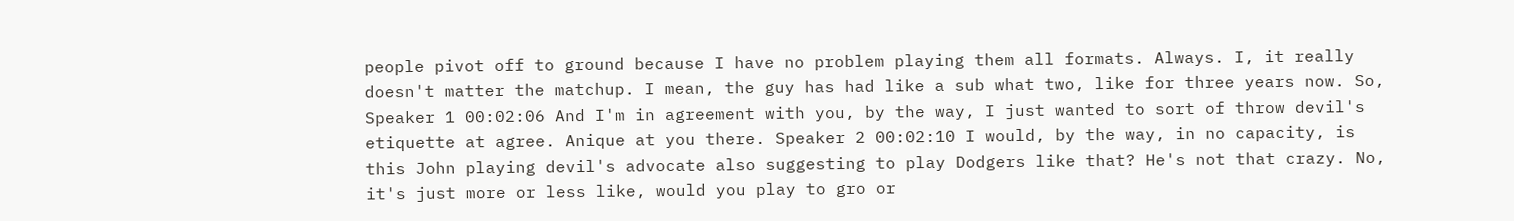people pivot off to ground because I have no problem playing them all formats. Always. I, it really doesn't matter the matchup. I mean, the guy has had like a sub what two, like for three years now. So, Speaker 1 00:02:06 And I'm in agreement with you, by the way, I just wanted to sort of throw devil's etiquette at agree. Anique at you there. Speaker 2 00:02:10 I would, by the way, in no capacity, is this John playing devil's advocate also suggesting to play Dodgers like that? He's not that crazy. No, it's just more or less like, would you play to gro or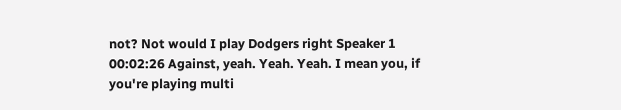not? Not would I play Dodgers right Speaker 1 00:02:26 Against, yeah. Yeah. Yeah. I mean you, if you're playing multi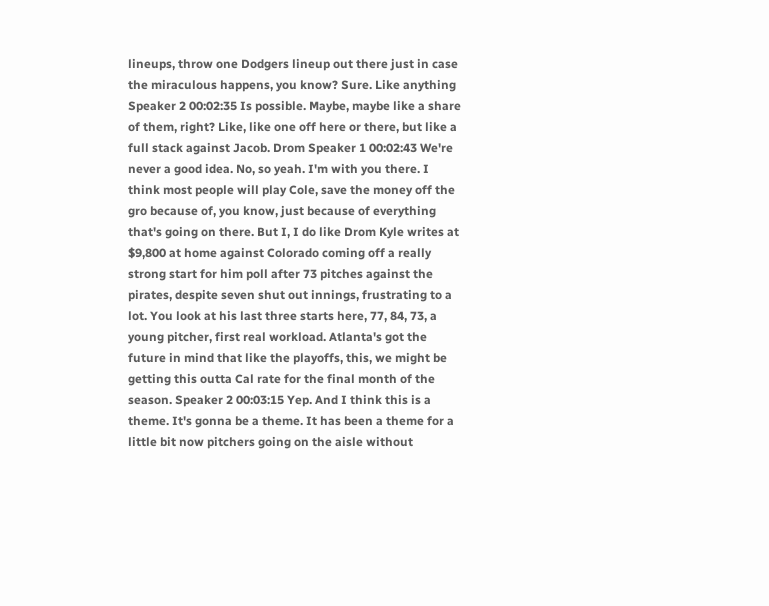lineups, throw one Dodgers lineup out there just in case the miraculous happens, you know? Sure. Like anything Speaker 2 00:02:35 Is possible. Maybe, maybe like a share of them, right? Like, like one off here or there, but like a full stack against Jacob. Drom Speaker 1 00:02:43 We're never a good idea. No, so yeah. I'm with you there. I think most people will play Cole, save the money off the gro because of, you know, just because of everything that's going on there. But I, I do like Drom Kyle writes at $9,800 at home against Colorado coming off a really strong start for him poll after 73 pitches against the pirates, despite seven shut out innings, frustrating to a lot. You look at his last three starts here, 77, 84, 73, a young pitcher, first real workload. Atlanta's got the future in mind that like the playoffs, this, we might be getting this outta Cal rate for the final month of the season. Speaker 2 00:03:15 Yep. And I think this is a theme. It's gonna be a theme. It has been a theme for a little bit now pitchers going on the aisle without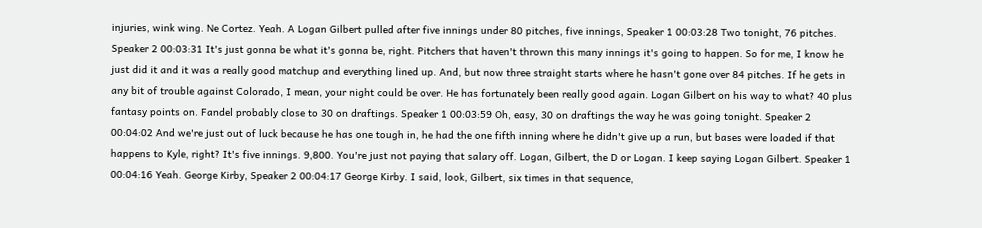injuries, wink wing. Ne Cortez. Yeah. A Logan Gilbert pulled after five innings under 80 pitches, five innings, Speaker 1 00:03:28 Two tonight, 76 pitches. Speaker 2 00:03:31 It's just gonna be what it's gonna be, right. Pitchers that haven't thrown this many innings it's going to happen. So for me, I know he just did it and it was a really good matchup and everything lined up. And, but now three straight starts where he hasn't gone over 84 pitches. If he gets in any bit of trouble against Colorado, I mean, your night could be over. He has fortunately been really good again. Logan Gilbert on his way to what? 40 plus fantasy points on. Fandel probably close to 30 on draftings. Speaker 1 00:03:59 Oh, easy, 30 on draftings the way he was going tonight. Speaker 2 00:04:02 And we're just out of luck because he has one tough in, he had the one fifth inning where he didn't give up a run, but bases were loaded if that happens to Kyle, right? It's five innings. 9,800. You're just not paying that salary off. Logan, Gilbert, the D or Logan. I keep saying Logan Gilbert. Speaker 1 00:04:16 Yeah. George Kirby, Speaker 2 00:04:17 George Kirby. I said, look, Gilbert, six times in that sequence,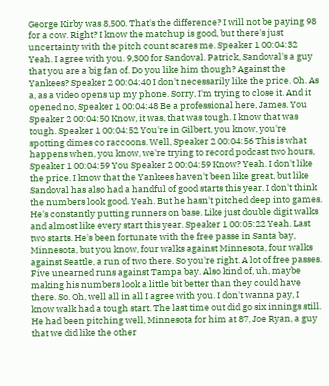George Kirby was 8,500. That's the difference? I will not be paying 98 for a cow. Right? I know the matchup is good, but there's just uncertainty with the pitch count scares me. Speaker 1 00:04:32 Yeah. I agree with you. 9,300 for Sandoval. Patrick, Sandoval's a guy that you are a big fan of. Do you like him though? Against the Yankees? Speaker 2 00:04:40 I don't necessarily like the price. Oh. As a, as a video opens up my phone. Sorry, I'm trying to close it. And it opened no, Speaker 1 00:04:48 Be a professional here, James. You Speaker 2 00:04:50 Know, it was, that was tough. I know that was tough. Speaker 1 00:04:52 You're in Gilbert, you know, you're spotting dimes co raccoons. Well, Speaker 2 00:04:56 This is what happens when, you know, we're trying to record podcast two hours, Speaker 1 00:04:59 You Speaker 2 00:04:59 Know? Yeah. I don't like the price. I know that the Yankees haven't been like great, but like Sandoval has also had a handful of good starts this year. I don't think the numbers look good. Yeah. But he hasn't pitched deep into games. He's constantly putting runners on base. Like just double digit walks and almost like every start this year. Speaker 1 00:05:22 Yeah. Last two starts. He's been fortunate with the free passe in Santa bay, Minnesota, but you know, four walks against Minnesota, four walks against Seattle, a run of two there. So you're right. A lot of free passes. Five unearned runs against Tampa bay. Also kind of, uh, maybe making his numbers look a little bit better than they could have there. So. Oh, well all in all I agree with you. I don't wanna pay, I know walk had a tough start. The last time out did go six innings still. He had been pitching well, Minnesota for him at 87, Joe Ryan, a guy that we did like the other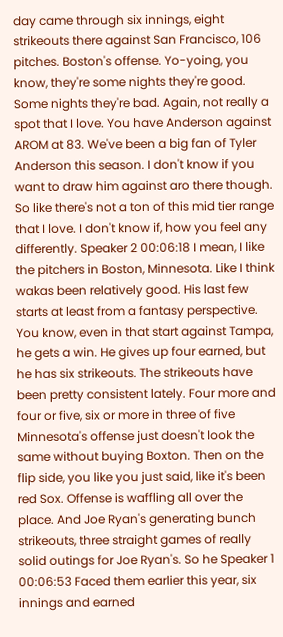day came through six innings, eight strikeouts there against San Francisco, 106 pitches. Boston's offense. Yo-yoing, you know, they're some nights they're good. Some nights they're bad. Again, not really a spot that I love. You have Anderson against AROM at 83. We've been a big fan of Tyler Anderson this season. I don't know if you want to draw him against aro there though. So like there's not a ton of this mid tier range that I love. I don't know if, how you feel any differently. Speaker 2 00:06:18 I mean, I like the pitchers in Boston, Minnesota. Like I think wakas been relatively good. His last few starts at least from a fantasy perspective. You know, even in that start against Tampa, he gets a win. He gives up four earned, but he has six strikeouts. The strikeouts have been pretty consistent lately. Four more and four or five, six or more in three of five Minnesota's offense just doesn't look the same without buying Boxton. Then on the flip side, you like you just said, like it's been red Sox. Offense is waffling all over the place. And Joe Ryan's generating bunch strikeouts, three straight games of really solid outings for Joe Ryan's. So he Speaker 1 00:06:53 Faced them earlier this year, six innings and earned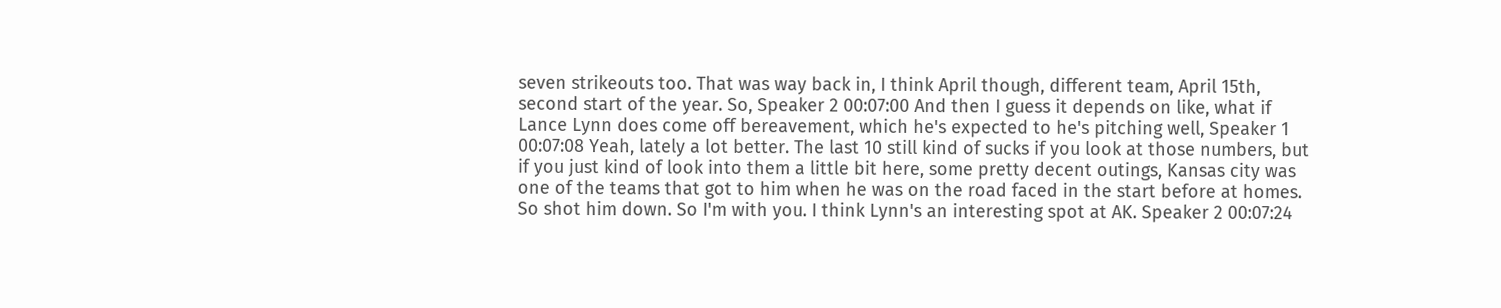seven strikeouts too. That was way back in, I think April though, different team, April 15th, second start of the year. So, Speaker 2 00:07:00 And then I guess it depends on like, what if Lance Lynn does come off bereavement, which he's expected to he's pitching well, Speaker 1 00:07:08 Yeah, lately a lot better. The last 10 still kind of sucks if you look at those numbers, but if you just kind of look into them a little bit here, some pretty decent outings, Kansas city was one of the teams that got to him when he was on the road faced in the start before at homes. So shot him down. So I'm with you. I think Lynn's an interesting spot at AK. Speaker 2 00:07:24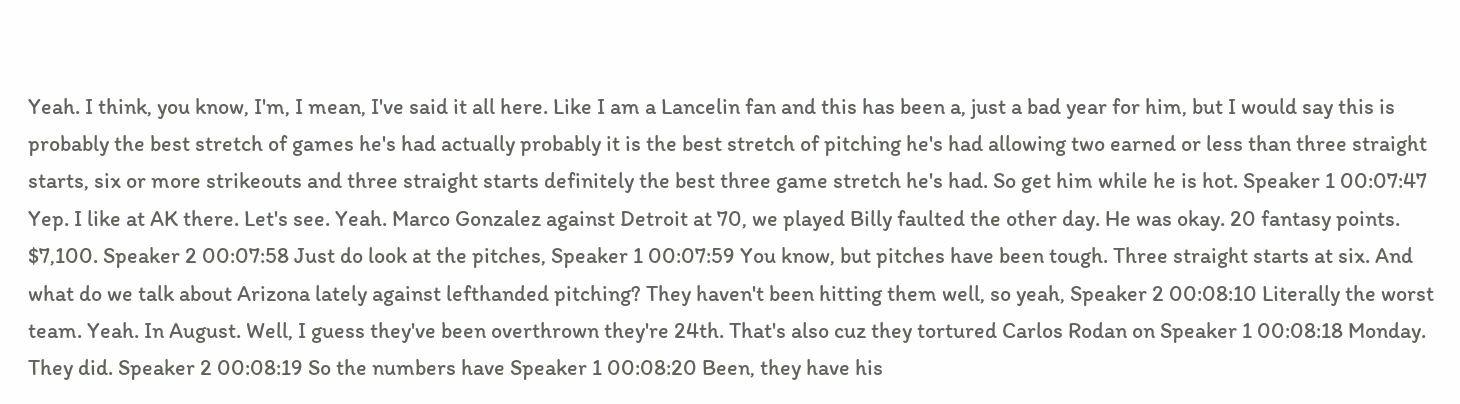Yeah. I think, you know, I'm, I mean, I've said it all here. Like I am a Lancelin fan and this has been a, just a bad year for him, but I would say this is probably the best stretch of games he's had actually probably it is the best stretch of pitching he's had allowing two earned or less than three straight starts, six or more strikeouts and three straight starts definitely the best three game stretch he's had. So get him while he is hot. Speaker 1 00:07:47 Yep. I like at AK there. Let's see. Yeah. Marco Gonzalez against Detroit at 70, we played Billy faulted the other day. He was okay. 20 fantasy points. $7,100. Speaker 2 00:07:58 Just do look at the pitches, Speaker 1 00:07:59 You know, but pitches have been tough. Three straight starts at six. And what do we talk about Arizona lately against lefthanded pitching? They haven't been hitting them well, so yeah, Speaker 2 00:08:10 Literally the worst team. Yeah. In August. Well, I guess they've been overthrown they're 24th. That's also cuz they tortured Carlos Rodan on Speaker 1 00:08:18 Monday. They did. Speaker 2 00:08:19 So the numbers have Speaker 1 00:08:20 Been, they have his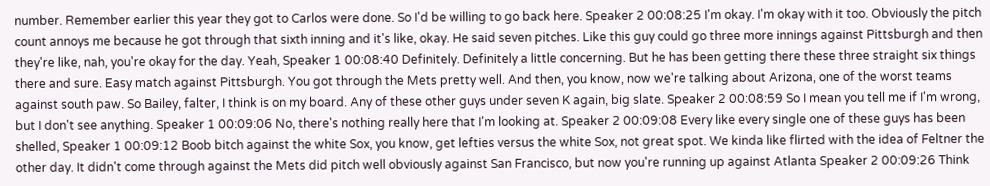number. Remember earlier this year they got to Carlos were done. So I'd be willing to go back here. Speaker 2 00:08:25 I'm okay. I'm okay with it too. Obviously the pitch count annoys me because he got through that sixth inning and it's like, okay. He said seven pitches. Like this guy could go three more innings against Pittsburgh and then they're like, nah, you're okay for the day. Yeah, Speaker 1 00:08:40 Definitely. Definitely a little concerning. But he has been getting there these three straight six things there and sure. Easy match against Pittsburgh. You got through the Mets pretty well. And then, you know, now we're talking about Arizona, one of the worst teams against south paw. So Bailey, falter, I think is on my board. Any of these other guys under seven K again, big slate. Speaker 2 00:08:59 So I mean you tell me if I'm wrong, but I don't see anything. Speaker 1 00:09:06 No, there's nothing really here that I'm looking at. Speaker 2 00:09:08 Every like every single one of these guys has been shelled, Speaker 1 00:09:12 Boob bitch against the white Sox, you know, get lefties versus the white Sox, not great spot. We kinda like flirted with the idea of Feltner the other day. It didn't come through against the Mets did pitch well obviously against San Francisco, but now you're running up against Atlanta Speaker 2 00:09:26 Think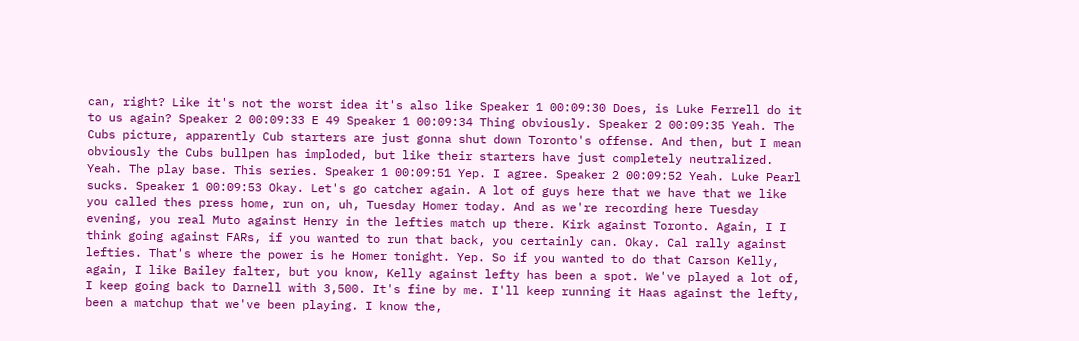can, right? Like it's not the worst idea it's also like Speaker 1 00:09:30 Does, is Luke Ferrell do it to us again? Speaker 2 00:09:33 E 49 Speaker 1 00:09:34 Thing obviously. Speaker 2 00:09:35 Yeah. The Cubs picture, apparently Cub starters are just gonna shut down Toronto's offense. And then, but I mean obviously the Cubs bullpen has imploded, but like their starters have just completely neutralized. Yeah. The play base. This series. Speaker 1 00:09:51 Yep. I agree. Speaker 2 00:09:52 Yeah. Luke Pearl sucks. Speaker 1 00:09:53 Okay. Let's go catcher again. A lot of guys here that we have that we like you called thes press home, run on, uh, Tuesday Homer today. And as we're recording here Tuesday evening, you real Muto against Henry in the lefties match up there. Kirk against Toronto. Again, I I think going against FARs, if you wanted to run that back, you certainly can. Okay. Cal rally against lefties. That's where the power is he Homer tonight. Yep. So if you wanted to do that Carson Kelly, again, I like Bailey falter, but you know, Kelly against lefty has been a spot. We've played a lot of, I keep going back to Darnell with 3,500. It's fine by me. I'll keep running it Haas against the lefty, been a matchup that we've been playing. I know the,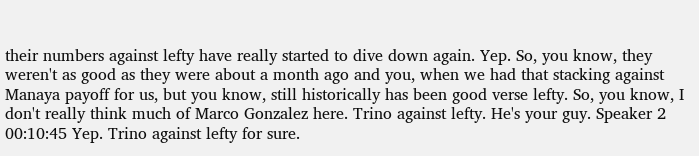their numbers against lefty have really started to dive down again. Yep. So, you know, they weren't as good as they were about a month ago and you, when we had that stacking against Manaya payoff for us, but you know, still historically has been good verse lefty. So, you know, I don't really think much of Marco Gonzalez here. Trino against lefty. He's your guy. Speaker 2 00:10:45 Yep. Trino against lefty for sure.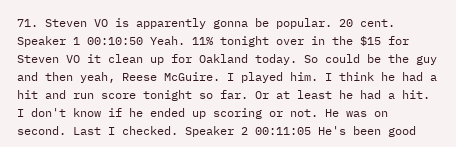71. Steven VO is apparently gonna be popular. 20 cent. Speaker 1 00:10:50 Yeah. 11% tonight over in the $15 for Steven VO it clean up for Oakland today. So could be the guy and then yeah, Reese McGuire. I played him. I think he had a hit and run score tonight so far. Or at least he had a hit. I don't know if he ended up scoring or not. He was on second. Last I checked. Speaker 2 00:11:05 He's been good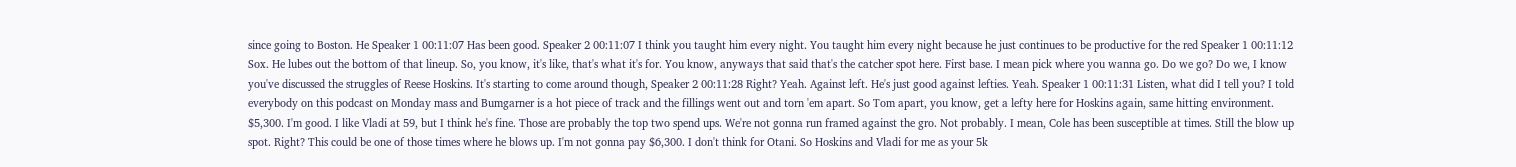since going to Boston. He Speaker 1 00:11:07 Has been good. Speaker 2 00:11:07 I think you taught him every night. You taught him every night because he just continues to be productive for the red Speaker 1 00:11:12 Sox. He lubes out the bottom of that lineup. So, you know, it's like, that's what it's for. You know, anyways that said that's the catcher spot here. First base. I mean pick where you wanna go. Do we go? Do we, I know you've discussed the struggles of Reese Hoskins. It's starting to come around though, Speaker 2 00:11:28 Right? Yeah. Against left. He's just good against lefties. Yeah. Speaker 1 00:11:31 Listen, what did I tell you? I told everybody on this podcast on Monday mass and Bumgarner is a hot piece of track and the fillings went out and torn 'em apart. So Tom apart, you know, get a lefty here for Hoskins again, same hitting environment. $5,300. I'm good. I like Vladi at 59, but I think he's fine. Those are probably the top two spend ups. We're not gonna run framed against the gro. Not probably. I mean, Cole has been susceptible at times. Still the blow up spot. Right? This could be one of those times where he blows up. I'm not gonna pay $6,300. I don't think for Otani. So Hoskins and Vladi for me as your 5k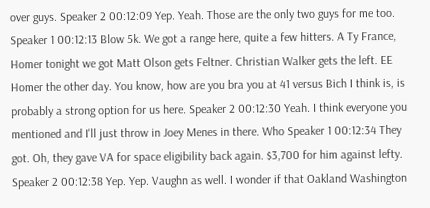over guys. Speaker 2 00:12:09 Yep. Yeah. Those are the only two guys for me too. Speaker 1 00:12:13 Blow 5k. We got a range here, quite a few hitters. A Ty France, Homer tonight we got Matt Olson gets Feltner. Christian Walker gets the left. EE Homer the other day. You know, how are you bra you at 41 versus Bich I think is, is probably a strong option for us here. Speaker 2 00:12:30 Yeah. I think everyone you mentioned and I'll just throw in Joey Menes in there. Who Speaker 1 00:12:34 They got. Oh, they gave VA for space eligibility back again. $3,700 for him against lefty. Speaker 2 00:12:38 Yep. Yep. Vaughn as well. I wonder if that Oakland Washington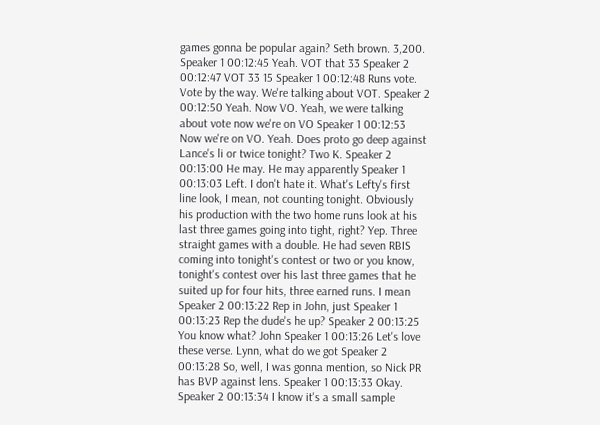games gonna be popular again? Seth brown. 3,200. Speaker 1 00:12:45 Yeah. VOT that 33 Speaker 2 00:12:47 VOT 33 15 Speaker 1 00:12:48 Runs vote. Vote by the way. We're talking about VOT. Speaker 2 00:12:50 Yeah. Now VO. Yeah, we were talking about vote now we're on VO Speaker 1 00:12:53 Now we're on VO. Yeah. Does proto go deep against Lance's li or twice tonight? Two K. Speaker 2 00:13:00 He may. He may apparently Speaker 1 00:13:03 Left. I don't hate it. What's Lefty's first line look, I mean, not counting tonight. Obviously his production with the two home runs look at his last three games going into tight, right? Yep. Three straight games with a double. He had seven RBIS coming into tonight's contest or two or you know, tonight's contest over his last three games that he suited up for four hits, three earned runs. I mean Speaker 2 00:13:22 Rep in John, just Speaker 1 00:13:23 Rep the dude's he up? Speaker 2 00:13:25 You know what? John Speaker 1 00:13:26 Let's love these verse. Lynn, what do we got Speaker 2 00:13:28 So, well, I was gonna mention, so Nick PR has BVP against lens. Speaker 1 00:13:33 Okay. Speaker 2 00:13:34 I know it's a small sample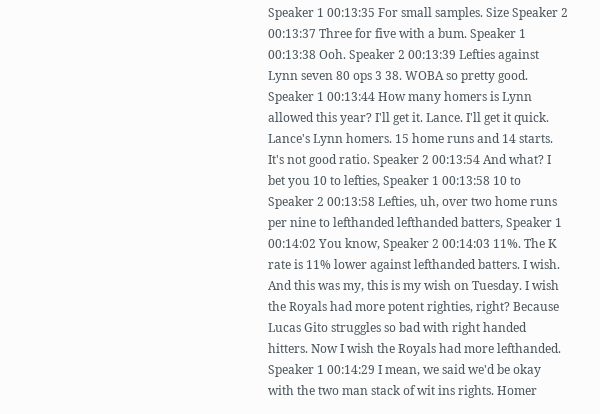Speaker 1 00:13:35 For small samples. Size Speaker 2 00:13:37 Three for five with a bum. Speaker 1 00:13:38 Ooh. Speaker 2 00:13:39 Lefties against Lynn seven 80 ops 3 38. WOBA so pretty good. Speaker 1 00:13:44 How many homers is Lynn allowed this year? I'll get it. Lance. I'll get it quick. Lance's Lynn homers. 15 home runs and 14 starts. It's not good ratio. Speaker 2 00:13:54 And what? I bet you 10 to lefties, Speaker 1 00:13:58 10 to Speaker 2 00:13:58 Lefties, uh, over two home runs per nine to lefthanded lefthanded batters, Speaker 1 00:14:02 You know, Speaker 2 00:14:03 11%. The K rate is 11% lower against lefthanded batters. I wish. And this was my, this is my wish on Tuesday. I wish the Royals had more potent righties, right? Because Lucas Gito struggles so bad with right handed hitters. Now I wish the Royals had more lefthanded. Speaker 1 00:14:29 I mean, we said we'd be okay with the two man stack of wit ins rights. Homer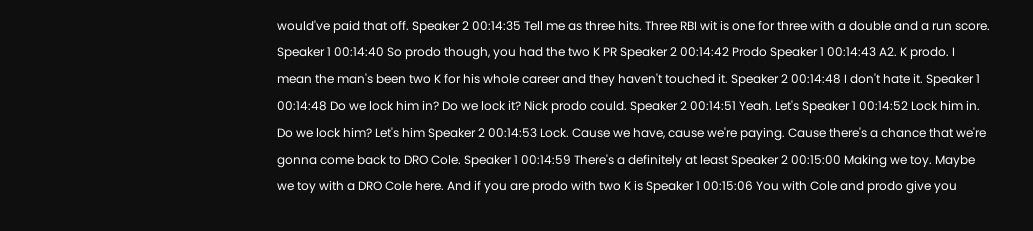would've paid that off. Speaker 2 00:14:35 Tell me as three hits. Three RBI wit is one for three with a double and a run score. Speaker 1 00:14:40 So prodo though, you had the two K PR Speaker 2 00:14:42 Prodo Speaker 1 00:14:43 A2. K prodo. I mean the man's been two K for his whole career and they haven't touched it. Speaker 2 00:14:48 I don't hate it. Speaker 1 00:14:48 Do we lock him in? Do we lock it? Nick prodo could. Speaker 2 00:14:51 Yeah. Let's Speaker 1 00:14:52 Lock him in. Do we lock him? Let's him Speaker 2 00:14:53 Lock. Cause we have, cause we're paying. Cause there's a chance that we're gonna come back to DRO Cole. Speaker 1 00:14:59 There's a definitely at least Speaker 2 00:15:00 Making we toy. Maybe we toy with a DRO Cole here. And if you are prodo with two K is Speaker 1 00:15:06 You with Cole and prodo give you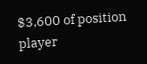$3,600 of position player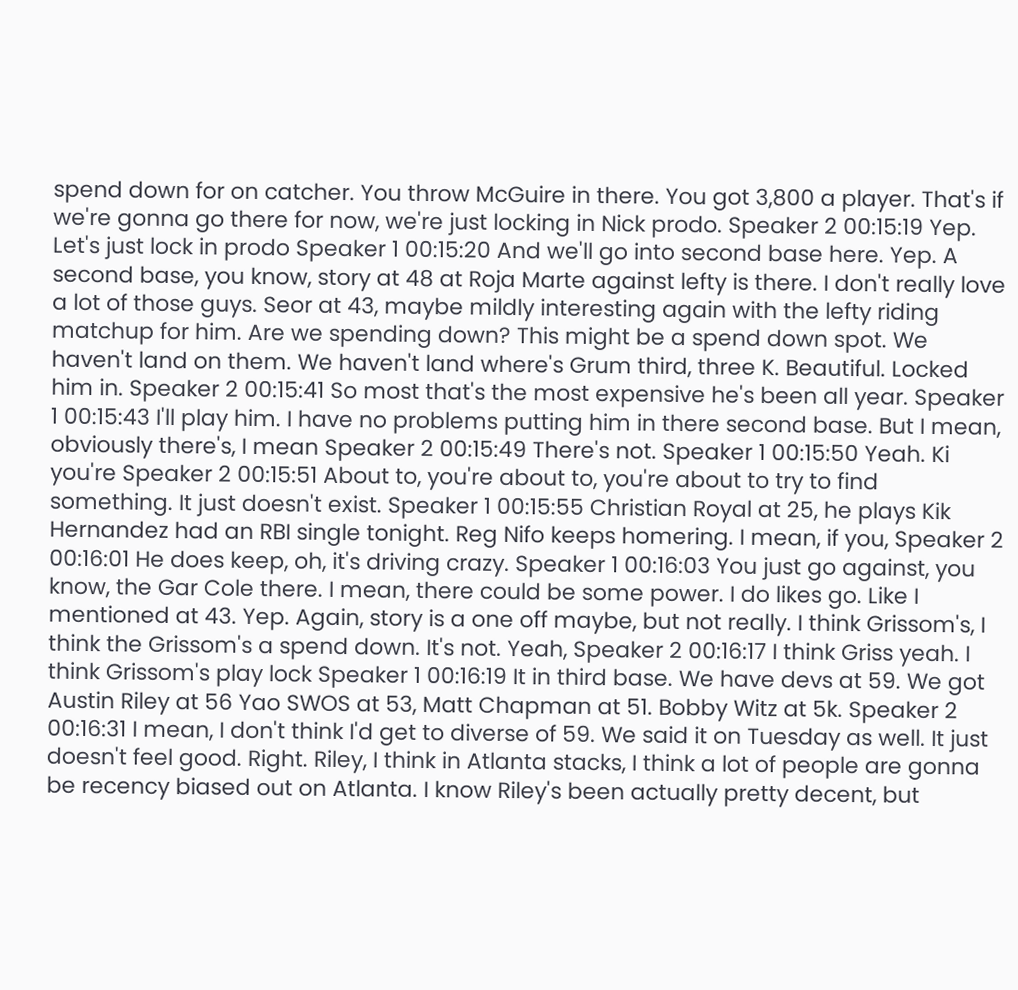spend down for on catcher. You throw McGuire in there. You got 3,800 a player. That's if we're gonna go there for now, we're just locking in Nick prodo. Speaker 2 00:15:19 Yep. Let's just lock in prodo Speaker 1 00:15:20 And we'll go into second base here. Yep. A second base, you know, story at 48 at Roja Marte against lefty is there. I don't really love a lot of those guys. Seor at 43, maybe mildly interesting again with the lefty riding matchup for him. Are we spending down? This might be a spend down spot. We haven't land on them. We haven't land where's Grum third, three K. Beautiful. Locked him in. Speaker 2 00:15:41 So most that's the most expensive he's been all year. Speaker 1 00:15:43 I'll play him. I have no problems putting him in there second base. But I mean, obviously there's, I mean Speaker 2 00:15:49 There's not. Speaker 1 00:15:50 Yeah. Ki you're Speaker 2 00:15:51 About to, you're about to, you're about to try to find something. It just doesn't exist. Speaker 1 00:15:55 Christian Royal at 25, he plays Kik Hernandez had an RBI single tonight. Reg Nifo keeps homering. I mean, if you, Speaker 2 00:16:01 He does keep, oh, it's driving crazy. Speaker 1 00:16:03 You just go against, you know, the Gar Cole there. I mean, there could be some power. I do likes go. Like I mentioned at 43. Yep. Again, story is a one off maybe, but not really. I think Grissom's, I think the Grissom's a spend down. It's not. Yeah, Speaker 2 00:16:17 I think Griss yeah. I think Grissom's play lock Speaker 1 00:16:19 It in third base. We have devs at 59. We got Austin Riley at 56 Yao SWOS at 53, Matt Chapman at 51. Bobby Witz at 5k. Speaker 2 00:16:31 I mean, I don't think I'd get to diverse of 59. We said it on Tuesday as well. It just doesn't feel good. Right. Riley, I think in Atlanta stacks, I think a lot of people are gonna be recency biased out on Atlanta. I know Riley's been actually pretty decent, but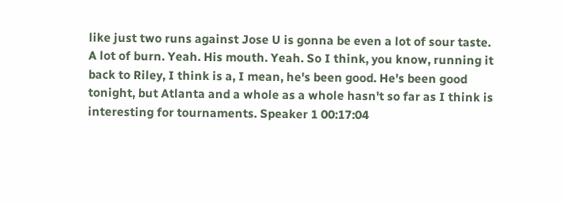like just two runs against Jose U is gonna be even a lot of sour taste. A lot of burn. Yeah. His mouth. Yeah. So I think, you know, running it back to Riley, I think is a, I mean, he's been good. He's been good tonight, but Atlanta and a whole as a whole hasn't so far as I think is interesting for tournaments. Speaker 1 00:17:04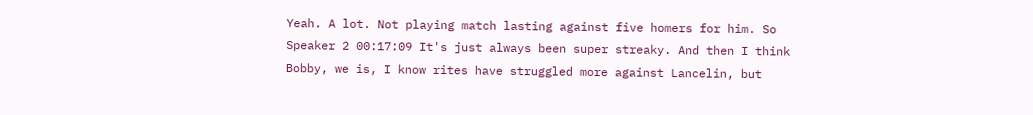Yeah. A lot. Not playing match lasting against five homers for him. So Speaker 2 00:17:09 It's just always been super streaky. And then I think Bobby, we is, I know rites have struggled more against Lancelin, but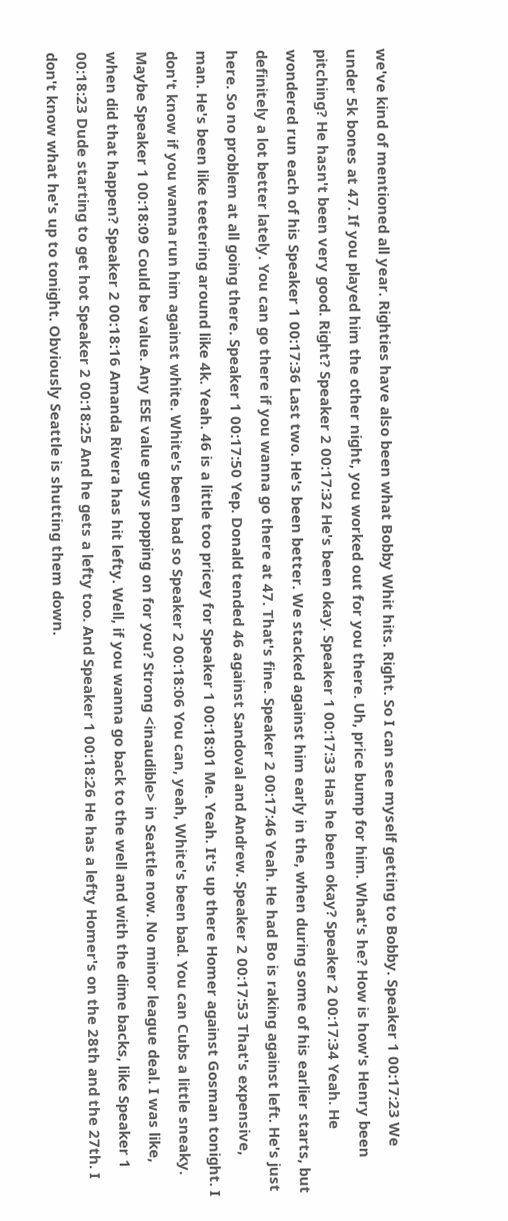we've kind of mentioned all year. Righties have also been what Bobby Whit hits. Right. So I can see myself getting to Bobby. Speaker 1 00:17:23 We under 5k bones at 47. If you played him the other night, you worked out for you there. Uh, price bump for him. What's he? How is how's Henry been pitching? He hasn't been very good. Right? Speaker 2 00:17:32 He's been okay. Speaker 1 00:17:33 Has he been okay? Speaker 2 00:17:34 Yeah. He wondered run each of his Speaker 1 00:17:36 Last two. He's been better. We stacked against him early in the, when during some of his earlier starts, but definitely a lot better lately. You can go there if you wanna go there at 47. That's fine. Speaker 2 00:17:46 Yeah. He had Bo is raking against left. He's just here. So no problem at all going there. Speaker 1 00:17:50 Yep. Donald tended 46 against Sandoval and Andrew. Speaker 2 00:17:53 That's expensive, man. He's been like teetering around like 4k. Yeah. 46 is a little too pricey for Speaker 1 00:18:01 Me. Yeah. It's up there Homer against Gosman tonight. I don't know if you wanna run him against white. White's been bad so Speaker 2 00:18:06 You can, yeah, White's been bad. You can Cubs a little sneaky. Maybe Speaker 1 00:18:09 Could be value. Any ESE value guys popping on for you? Strong <inaudible> in Seattle now. No minor league deal. I was like, when did that happen? Speaker 2 00:18:16 Amanda Rivera has hit lefty. Well, if you wanna go back to the well and with the dime backs, like Speaker 1 00:18:23 Dude starting to get hot Speaker 2 00:18:25 And he gets a lefty too. And Speaker 1 00:18:26 He has a lefty Homer's on the 28th and the 27th. I don't know what he's up to tonight. Obviously Seattle is shutting them down.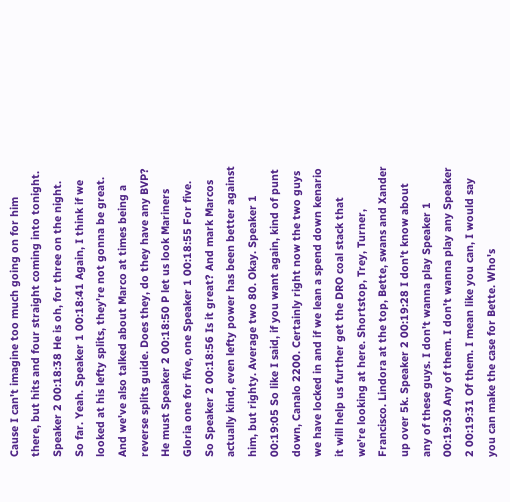Cause I can't imagine too much going on for him there, but hits and four straight coming into tonight. Speaker 2 00:18:38 He is oh, for three on the night. So far. Yeah. Speaker 1 00:18:41 Again, I think if we looked at his lefty splits, they're not gonna be great. And we've also talked about Marco at times being a reverse splits guide. Does they, do they have any BVP? He must Speaker 2 00:18:50 P let us look Mariners Gloria one for five, one Speaker 1 00:18:55 For five. So Speaker 2 00:18:56 Is it great? And mark Marcos actually kind, even lefty power has been better against him, but righty. Average two 80. Okay. Speaker 1 00:19:05 So like I said, if you want again, kind of punt down, Canalo 2200. Certainly right now the two guys we have locked in and if we lean a spend down kenario it will help us further get the DRO coal stack that we're looking at here. Shortstop, Trey, Turner, Francisco. Lindora at the top, Bette, swans and Xander up over 5k. Speaker 2 00:19:28 I don't know about any of these guys. I don't wanna play Speaker 1 00:19:30 Any of them. I don't wanna play any Speaker 2 00:19:31 Of them. I mean like you can, I would say you can make the case for Bette. Who's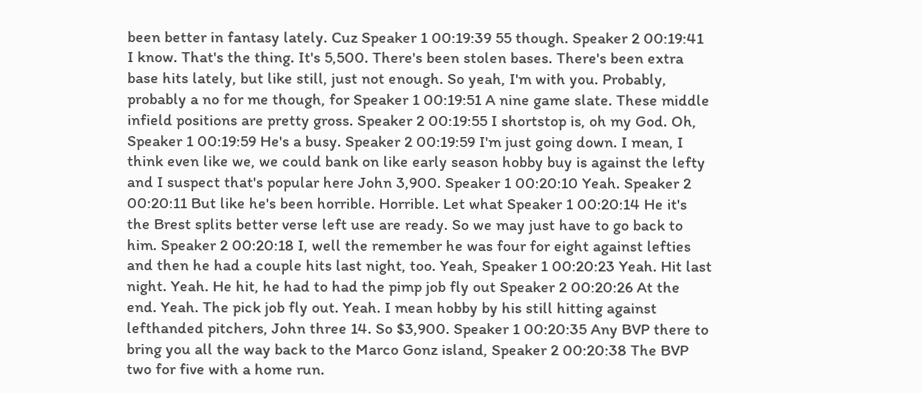been better in fantasy lately. Cuz Speaker 1 00:19:39 55 though. Speaker 2 00:19:41 I know. That's the thing. It's 5,500. There's been stolen bases. There's been extra base hits lately, but like still, just not enough. So yeah, I'm with you. Probably, probably a no for me though, for Speaker 1 00:19:51 A nine game slate. These middle infield positions are pretty gross. Speaker 2 00:19:55 I shortstop is, oh my God. Oh, Speaker 1 00:19:59 He's a busy. Speaker 2 00:19:59 I'm just going down. I mean, I think even like we, we could bank on like early season hobby buy is against the lefty and I suspect that's popular here John 3,900. Speaker 1 00:20:10 Yeah. Speaker 2 00:20:11 But like he's been horrible. Horrible. Let what Speaker 1 00:20:14 He it's the Brest splits better verse left use are ready. So we may just have to go back to him. Speaker 2 00:20:18 I, well the remember he was four for eight against lefties and then he had a couple hits last night, too. Yeah, Speaker 1 00:20:23 Yeah. Hit last night. Yeah. He hit, he had to had the pimp job fly out Speaker 2 00:20:26 At the end. Yeah. The pick job fly out. Yeah. I mean hobby by his still hitting against lefthanded pitchers, John three 14. So $3,900. Speaker 1 00:20:35 Any BVP there to bring you all the way back to the Marco Gonz island, Speaker 2 00:20:38 The BVP two for five with a home run.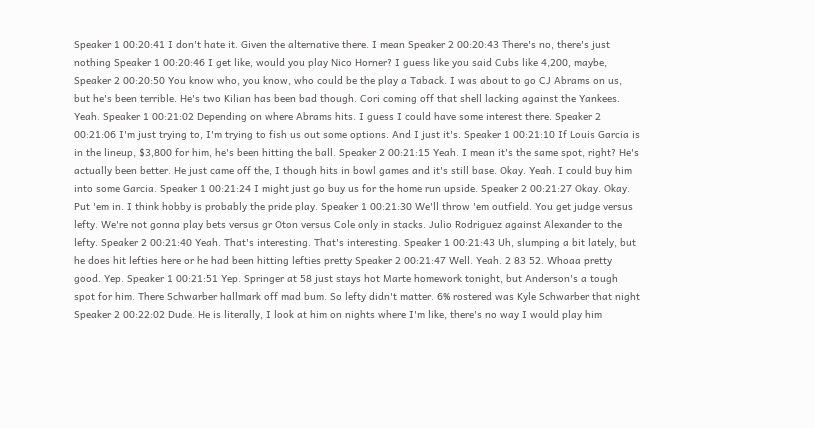Speaker 1 00:20:41 I don't hate it. Given the alternative there. I mean Speaker 2 00:20:43 There's no, there's just nothing Speaker 1 00:20:46 I get like, would you play Nico Horner? I guess like you said Cubs like 4,200, maybe, Speaker 2 00:20:50 You know who, you know, who could be the play a Taback. I was about to go CJ Abrams on us, but he's been terrible. He's two Kilian has been bad though. Cori coming off that shell lacking against the Yankees. Yeah. Speaker 1 00:21:02 Depending on where Abrams hits. I guess I could have some interest there. Speaker 2 00:21:06 I'm just trying to, I'm trying to fish us out some options. And I just it's. Speaker 1 00:21:10 If Louis Garcia is in the lineup, $3,800 for him, he's been hitting the ball. Speaker 2 00:21:15 Yeah. I mean it's the same spot, right? He's actually been better. He just came off the, I though hits in bowl games and it's still base. Okay. Yeah. I could buy him into some Garcia. Speaker 1 00:21:24 I might just go buy us for the home run upside. Speaker 2 00:21:27 Okay. Okay. Put 'em in. I think hobby is probably the pride play. Speaker 1 00:21:30 We'll throw 'em outfield. You get judge versus lefty. We're not gonna play bets versus gr Oton versus Cole only in stacks. Julio Rodriguez against Alexander to the lefty. Speaker 2 00:21:40 Yeah. That's interesting. That's interesting. Speaker 1 00:21:43 Uh, slumping a bit lately, but he does hit lefties here or he had been hitting lefties pretty Speaker 2 00:21:47 Well. Yeah. 2 83 52. Whoaa pretty good. Yep. Speaker 1 00:21:51 Yep. Springer at 58 just stays hot Marte homework tonight, but Anderson's a tough spot for him. There Schwarber hallmark off mad bum. So lefty didn't matter. 6% rostered was Kyle Schwarber that night Speaker 2 00:22:02 Dude. He is literally, I look at him on nights where I'm like, there's no way I would play him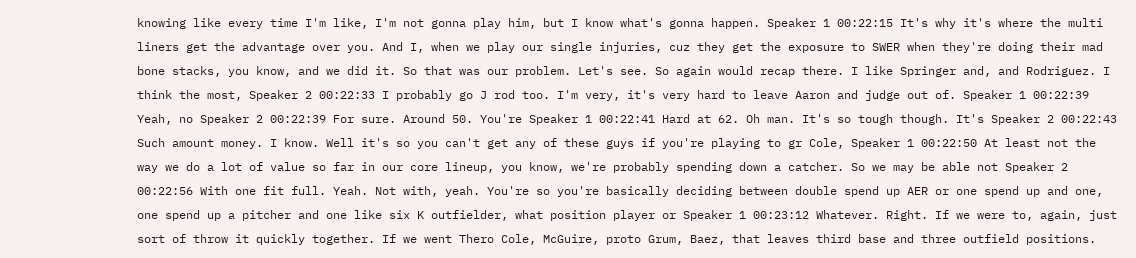knowing like every time I'm like, I'm not gonna play him, but I know what's gonna happen. Speaker 1 00:22:15 It's why it's where the multi liners get the advantage over you. And I, when we play our single injuries, cuz they get the exposure to SWER when they're doing their mad bone stacks, you know, and we did it. So that was our problem. Let's see. So again would recap there. I like Springer and, and Rodriguez. I think the most, Speaker 2 00:22:33 I probably go J rod too. I'm very, it's very hard to leave Aaron and judge out of. Speaker 1 00:22:39 Yeah, no Speaker 2 00:22:39 For sure. Around 50. You're Speaker 1 00:22:41 Hard at 62. Oh man. It's so tough though. It's Speaker 2 00:22:43 Such amount money. I know. Well it's so you can't get any of these guys if you're playing to gr Cole, Speaker 1 00:22:50 At least not the way we do a lot of value so far in our core lineup, you know, we're probably spending down a catcher. So we may be able not Speaker 2 00:22:56 With one fit full. Yeah. Not with, yeah. You're so you're basically deciding between double spend up AER or one spend up and one, one spend up a pitcher and one like six K outfielder, what position player or Speaker 1 00:23:12 Whatever. Right. If we were to, again, just sort of throw it quickly together. If we went Thero Cole, McGuire, proto Grum, Baez, that leaves third base and three outfield positions.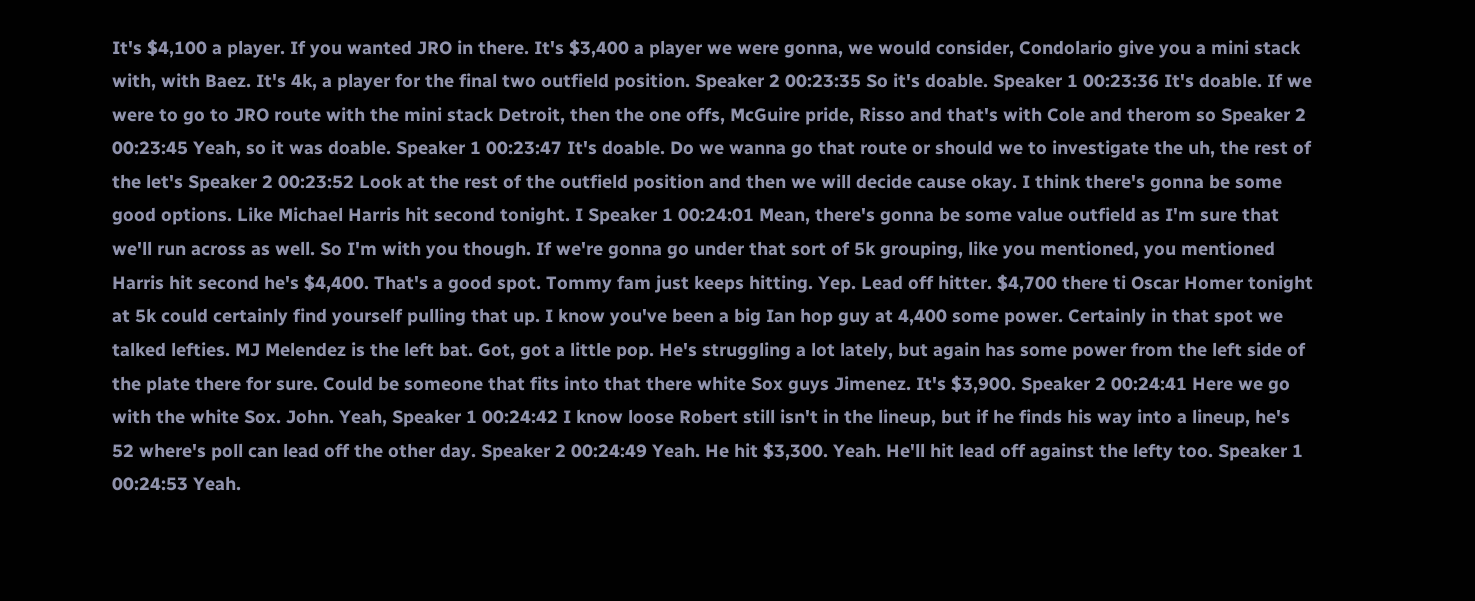It's $4,100 a player. If you wanted JRO in there. It's $3,400 a player we were gonna, we would consider, Condolario give you a mini stack with, with Baez. It's 4k, a player for the final two outfield position. Speaker 2 00:23:35 So it's doable. Speaker 1 00:23:36 It's doable. If we were to go to JRO route with the mini stack Detroit, then the one offs, McGuire pride, Risso and that's with Cole and therom so Speaker 2 00:23:45 Yeah, so it was doable. Speaker 1 00:23:47 It's doable. Do we wanna go that route or should we to investigate the uh, the rest of the let's Speaker 2 00:23:52 Look at the rest of the outfield position and then we will decide cause okay. I think there's gonna be some good options. Like Michael Harris hit second tonight. I Speaker 1 00:24:01 Mean, there's gonna be some value outfield as I'm sure that we'll run across as well. So I'm with you though. If we're gonna go under that sort of 5k grouping, like you mentioned, you mentioned Harris hit second he's $4,400. That's a good spot. Tommy fam just keeps hitting. Yep. Lead off hitter. $4,700 there ti Oscar Homer tonight at 5k could certainly find yourself pulling that up. I know you've been a big Ian hop guy at 4,400 some power. Certainly in that spot we talked lefties. MJ Melendez is the left bat. Got, got a little pop. He's struggling a lot lately, but again has some power from the left side of the plate there for sure. Could be someone that fits into that there white Sox guys Jimenez. It's $3,900. Speaker 2 00:24:41 Here we go with the white Sox. John. Yeah, Speaker 1 00:24:42 I know loose Robert still isn't in the lineup, but if he finds his way into a lineup, he's 52 where's poll can lead off the other day. Speaker 2 00:24:49 Yeah. He hit $3,300. Yeah. He'll hit lead off against the lefty too. Speaker 1 00:24:53 Yeah.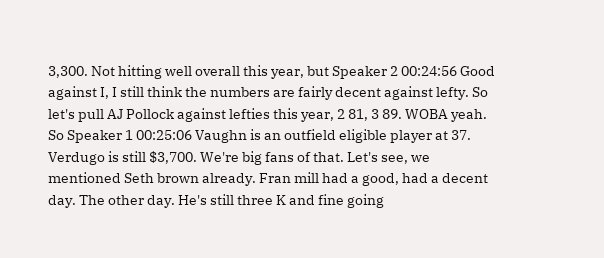3,300. Not hitting well overall this year, but Speaker 2 00:24:56 Good against I, I still think the numbers are fairly decent against lefty. So let's pull AJ Pollock against lefties this year, 2 81, 3 89. WOBA yeah. So Speaker 1 00:25:06 Vaughn is an outfield eligible player at 37. Verdugo is still $3,700. We're big fans of that. Let's see, we mentioned Seth brown already. Fran mill had a good, had a decent day. The other day. He's still three K and fine going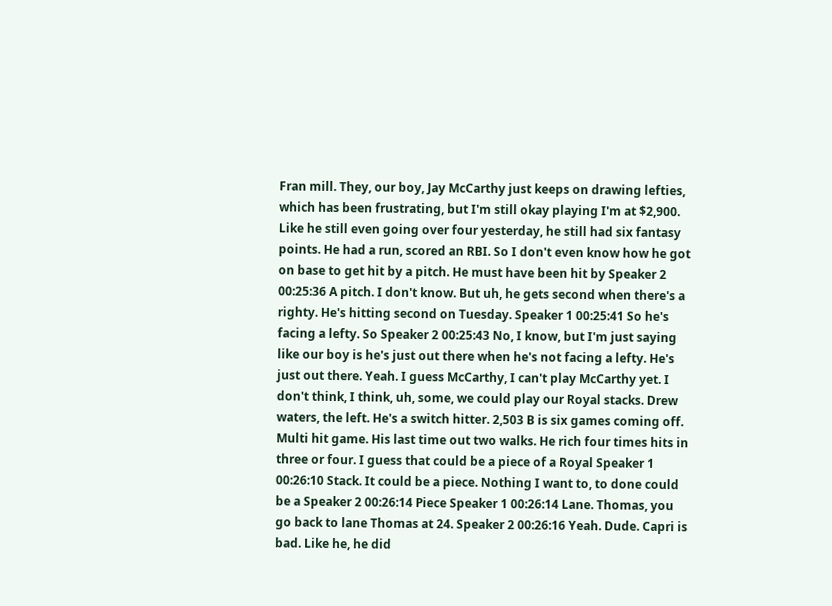Fran mill. They, our boy, Jay McCarthy just keeps on drawing lefties, which has been frustrating, but I'm still okay playing I'm at $2,900. Like he still even going over four yesterday, he still had six fantasy points. He had a run, scored an RBI. So I don't even know how he got on base to get hit by a pitch. He must have been hit by Speaker 2 00:25:36 A pitch. I don't know. But uh, he gets second when there's a righty. He's hitting second on Tuesday. Speaker 1 00:25:41 So he's facing a lefty. So Speaker 2 00:25:43 No, I know, but I'm just saying like our boy is he's just out there when he's not facing a lefty. He's just out there. Yeah. I guess McCarthy, I can't play McCarthy yet. I don't think, I think, uh, some, we could play our Royal stacks. Drew waters, the left. He's a switch hitter. 2,503 B is six games coming off. Multi hit game. His last time out two walks. He rich four times hits in three or four. I guess that could be a piece of a Royal Speaker 1 00:26:10 Stack. It could be a piece. Nothing I want to, to done could be a Speaker 2 00:26:14 Piece Speaker 1 00:26:14 Lane. Thomas, you go back to lane Thomas at 24. Speaker 2 00:26:16 Yeah. Dude. Capri is bad. Like he, he did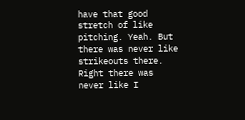have that good stretch of like pitching. Yeah. But there was never like strikeouts there. Right there was never like I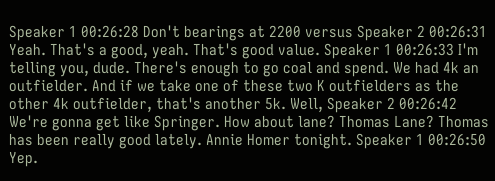Speaker 1 00:26:28 Don't bearings at 2200 versus Speaker 2 00:26:31 Yeah. That's a good, yeah. That's good value. Speaker 1 00:26:33 I'm telling you, dude. There's enough to go coal and spend. We had 4k an outfielder. And if we take one of these two K outfielders as the other 4k outfielder, that's another 5k. Well, Speaker 2 00:26:42 We're gonna get like Springer. How about lane? Thomas Lane? Thomas has been really good lately. Annie Homer tonight. Speaker 1 00:26:50 Yep.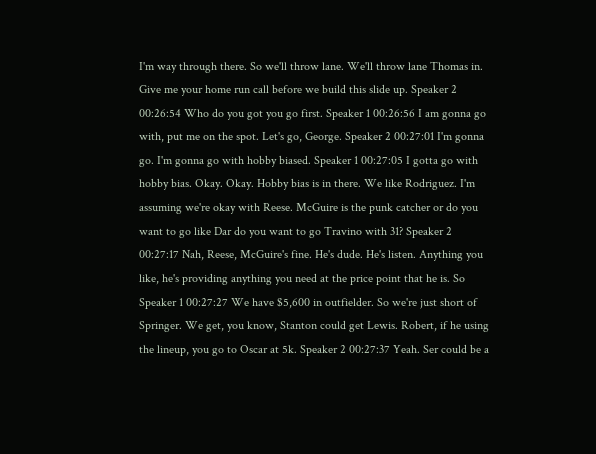I'm way through there. So we'll throw lane. We'll throw lane Thomas in. Give me your home run call before we build this slide up. Speaker 2 00:26:54 Who do you got you go first. Speaker 1 00:26:56 I am gonna go with, put me on the spot. Let's go, George. Speaker 2 00:27:01 I'm gonna go. I'm gonna go with hobby biased. Speaker 1 00:27:05 I gotta go with hobby bias. Okay. Okay. Hobby bias is in there. We like Rodriguez. I'm assuming we're okay with Reese. McGuire is the punk catcher or do you want to go like Dar do you want to go Travino with 31? Speaker 2 00:27:17 Nah, Reese, McGuire's fine. He's dude. He's listen. Anything you like, he's providing anything you need at the price point that he is. So Speaker 1 00:27:27 We have $5,600 in outfielder. So we're just short of Springer. We get, you know, Stanton could get Lewis. Robert, if he using the lineup, you go to Oscar at 5k. Speaker 2 00:27:37 Yeah. Ser could be a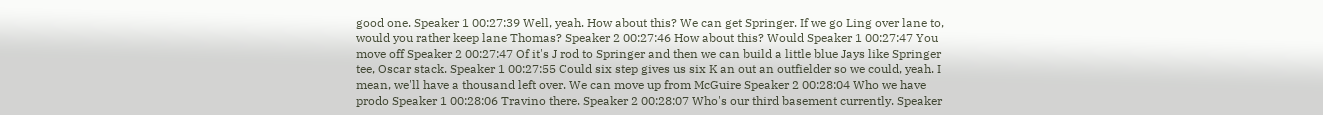good one. Speaker 1 00:27:39 Well, yeah. How about this? We can get Springer. If we go Ling over lane to, would you rather keep lane Thomas? Speaker 2 00:27:46 How about this? Would Speaker 1 00:27:47 You move off Speaker 2 00:27:47 Of it's J rod to Springer and then we can build a little blue Jays like Springer tee, Oscar stack. Speaker 1 00:27:55 Could six step gives us six K an out an outfielder so we could, yeah. I mean, we'll have a thousand left over. We can move up from McGuire Speaker 2 00:28:04 Who we have prodo Speaker 1 00:28:06 Travino there. Speaker 2 00:28:07 Who's our third basement currently. Speaker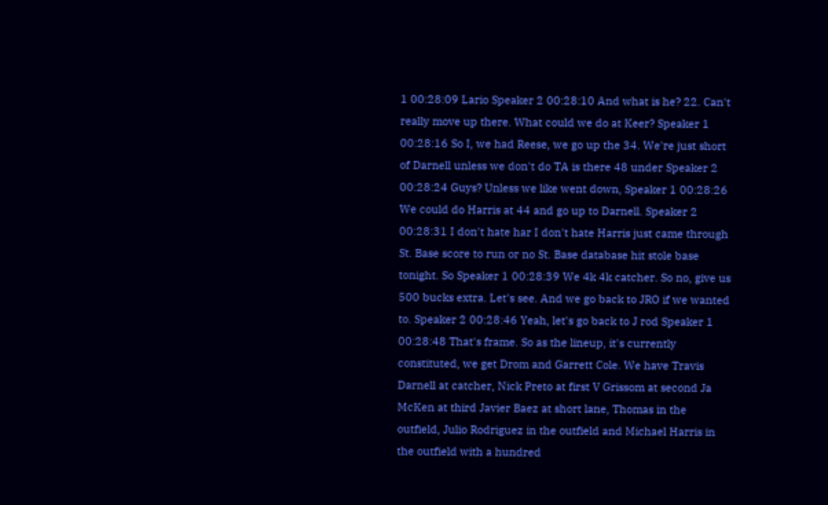1 00:28:09 Lario Speaker 2 00:28:10 And what is he? 22. Can't really move up there. What could we do at Keer? Speaker 1 00:28:16 So I, we had Reese, we go up the 34. We're just short of Darnell unless we don't do TA is there 48 under Speaker 2 00:28:24 Guys? Unless we like went down, Speaker 1 00:28:26 We could do Harris at 44 and go up to Darnell. Speaker 2 00:28:31 I don't hate har I don't hate Harris just came through St. Base score to run or no St. Base database hit stole base tonight. So Speaker 1 00:28:39 We 4k 4k catcher. So no, give us 500 bucks extra. Let's see. And we go back to JRO if we wanted to. Speaker 2 00:28:46 Yeah, let's go back to J rod Speaker 1 00:28:48 That's frame. So as the lineup, it's currently constituted, we get Drom and Garrett Cole. We have Travis Darnell at catcher, Nick Preto at first V Grissom at second Ja McKen at third Javier Baez at short lane, Thomas in the outfield, Julio Rodriguez in the outfield and Michael Harris in the outfield with a hundred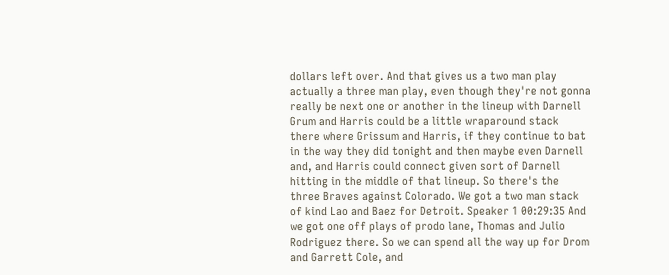dollars left over. And that gives us a two man play actually a three man play, even though they're not gonna really be next one or another in the lineup with Darnell Grum and Harris could be a little wraparound stack there where Grissum and Harris, if they continue to bat in the way they did tonight and then maybe even Darnell and, and Harris could connect given sort of Darnell hitting in the middle of that lineup. So there's the three Braves against Colorado. We got a two man stack of kind Lao and Baez for Detroit. Speaker 1 00:29:35 And we got one off plays of prodo lane, Thomas and Julio Rodriguez there. So we can spend all the way up for Drom and Garrett Cole, and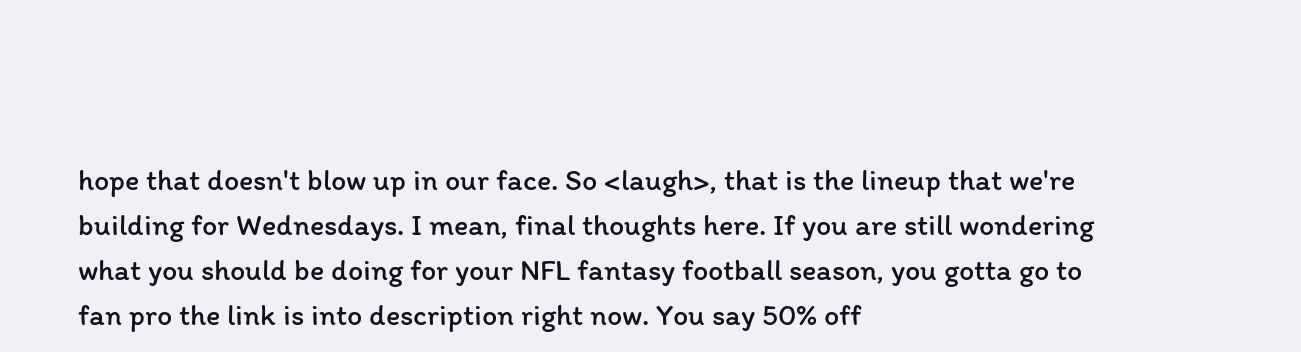hope that doesn't blow up in our face. So <laugh>, that is the lineup that we're building for Wednesdays. I mean, final thoughts here. If you are still wondering what you should be doing for your NFL fantasy football season, you gotta go to fan pro the link is into description right now. You say 50% off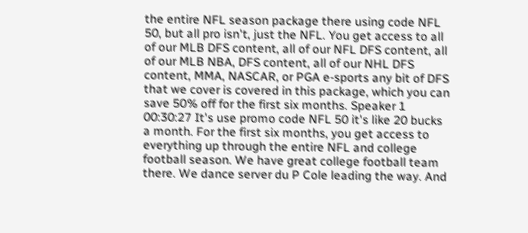the entire NFL season package there using code NFL 50, but all pro isn't, just the NFL. You get access to all of our MLB DFS content, all of our NFL DFS content, all of our MLB NBA, DFS content, all of our NHL DFS content, MMA, NASCAR, or PGA e-sports any bit of DFS that we cover is covered in this package, which you can save 50% off for the first six months. Speaker 1 00:30:27 It's use promo code NFL 50 it's like 20 bucks a month. For the first six months, you get access to everything up through the entire NFL and college football season. We have great college football team there. We dance server du P Cole leading the way. And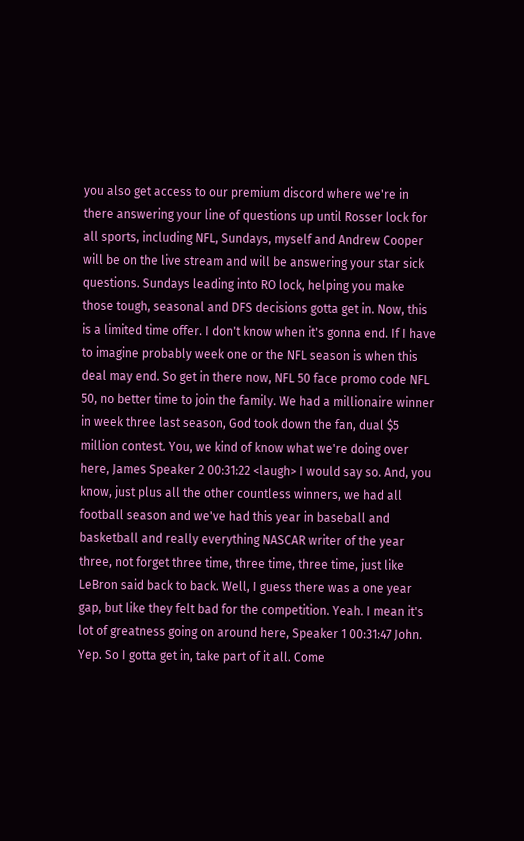you also get access to our premium discord where we're in there answering your line of questions up until Rosser lock for all sports, including NFL, Sundays, myself and Andrew Cooper will be on the live stream and will be answering your star sick questions. Sundays leading into RO lock, helping you make those tough, seasonal and DFS decisions gotta get in. Now, this is a limited time offer. I don't know when it's gonna end. If I have to imagine probably week one or the NFL season is when this deal may end. So get in there now, NFL 50 face promo code NFL 50, no better time to join the family. We had a millionaire winner in week three last season, God took down the fan, dual $5 million contest. You, we kind of know what we're doing over here, James Speaker 2 00:31:22 <laugh> I would say so. And, you know, just plus all the other countless winners, we had all football season and we've had this year in baseball and basketball and really everything NASCAR writer of the year three, not forget three time, three time, three time, just like LeBron said back to back. Well, I guess there was a one year gap, but like they felt bad for the competition. Yeah. I mean it's lot of greatness going on around here, Speaker 1 00:31:47 John. Yep. So I gotta get in, take part of it all. Come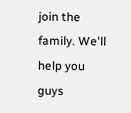join the family. We'll help you guys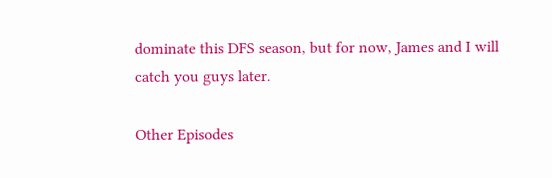dominate this DFS season, but for now, James and I will catch you guys later.

Other Episodes